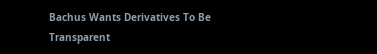Bachus Wants Derivatives To Be Transparent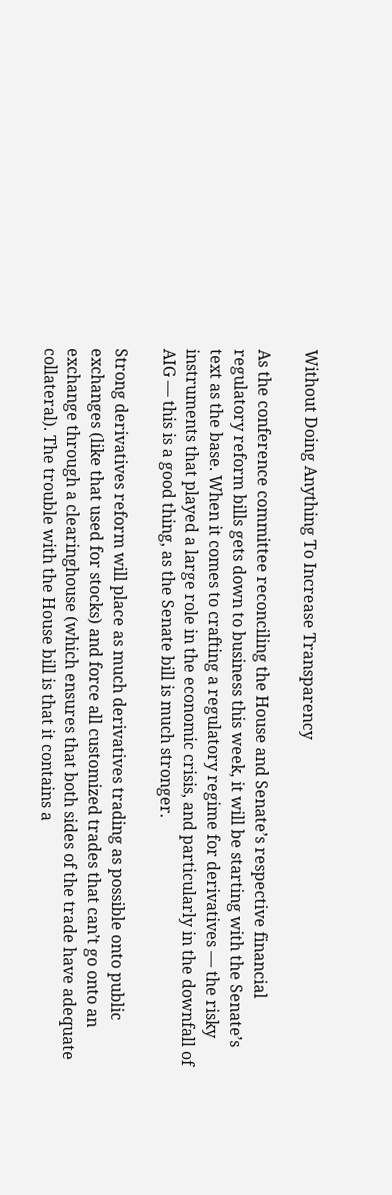Without Doing Anything To Increase Transparency

As the conference committee reconciling the House and Senate’s respective financial regulatory reform bills gets down to business this week, it will be starting with the Senate’s text as the base. When it comes to crafting a regulatory regime for derivatives — the risky instruments that played a large role in the economic crisis, and particularly in the downfall of AIG — this is a good thing, as the Senate bill is much stronger.

Strong derivatives reform will place as much derivatives trading as possible onto public exchanges (like that used for stocks) and force all customized trades that can’t go onto an exchange through a clearinghouse (which ensures that both sides of the trade have adequate collateral). The trouble with the House bill is that it contains a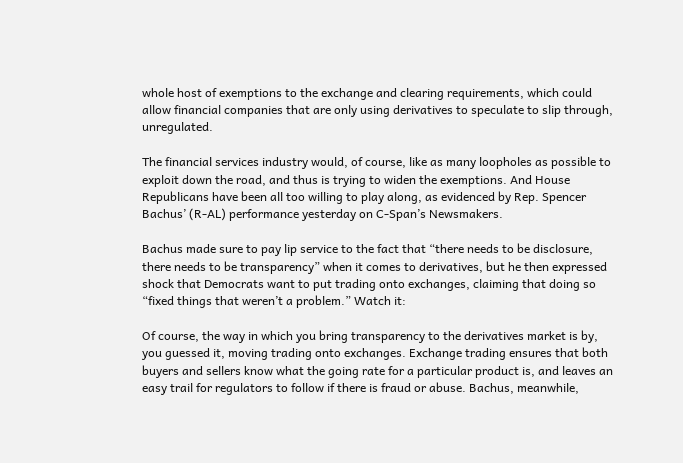whole host of exemptions to the exchange and clearing requirements, which could allow financial companies that are only using derivatives to speculate to slip through, unregulated.

The financial services industry would, of course, like as many loopholes as possible to exploit down the road, and thus is trying to widen the exemptions. And House Republicans have been all too willing to play along, as evidenced by Rep. Spencer Bachus’ (R-AL) performance yesterday on C-Span’s Newsmakers.

Bachus made sure to pay lip service to the fact that “there needs to be disclosure, there needs to be transparency” when it comes to derivatives, but he then expressed shock that Democrats want to put trading onto exchanges, claiming that doing so “fixed things that weren’t a problem.” Watch it:

Of course, the way in which you bring transparency to the derivatives market is by, you guessed it, moving trading onto exchanges. Exchange trading ensures that both buyers and sellers know what the going rate for a particular product is, and leaves an easy trail for regulators to follow if there is fraud or abuse. Bachus, meanwhile,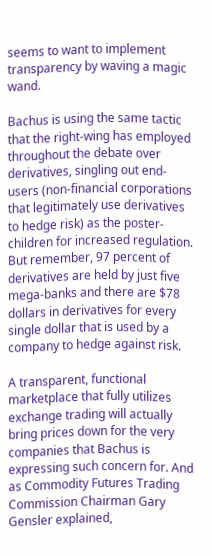seems to want to implement transparency by waving a magic wand.

Bachus is using the same tactic that the right-wing has employed throughout the debate over derivatives, singling out end-users (non-financial corporations that legitimately use derivatives to hedge risk) as the poster-children for increased regulation. But remember, 97 percent of derivatives are held by just five mega-banks and there are $78 dollars in derivatives for every single dollar that is used by a company to hedge against risk.

A transparent, functional marketplace that fully utilizes exchange trading will actually bring prices down for the very companies that Bachus is expressing such concern for. And as Commodity Futures Trading Commission Chairman Gary Gensler explained,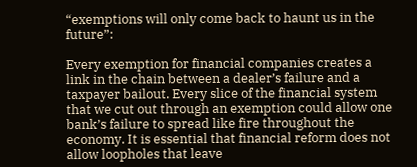“exemptions will only come back to haunt us in the future”:

Every exemption for financial companies creates a link in the chain between a dealer’s failure and a taxpayer bailout. Every slice of the financial system that we cut out through an exemption could allow one bank’s failure to spread like fire throughout the economy. It is essential that financial reform does not allow loopholes that leave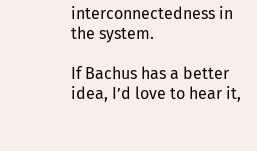interconnectedness in the system.

If Bachus has a better idea, I’d love to hear it,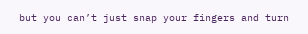but you can’t just snap your fingers and turn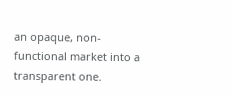an opaque, non-functional market into a transparent one.